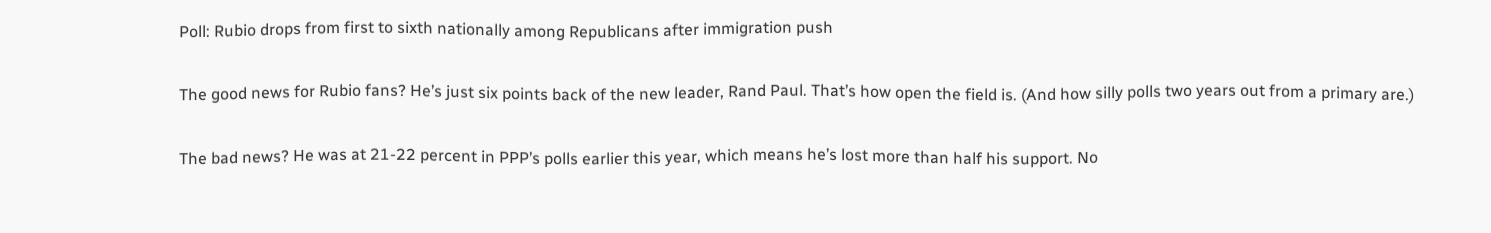Poll: Rubio drops from first to sixth nationally among Republicans after immigration push

The good news for Rubio fans? He’s just six points back of the new leader, Rand Paul. That’s how open the field is. (And how silly polls two years out from a primary are.)

The bad news? He was at 21-22 percent in PPP’s polls earlier this year, which means he’s lost more than half his support. No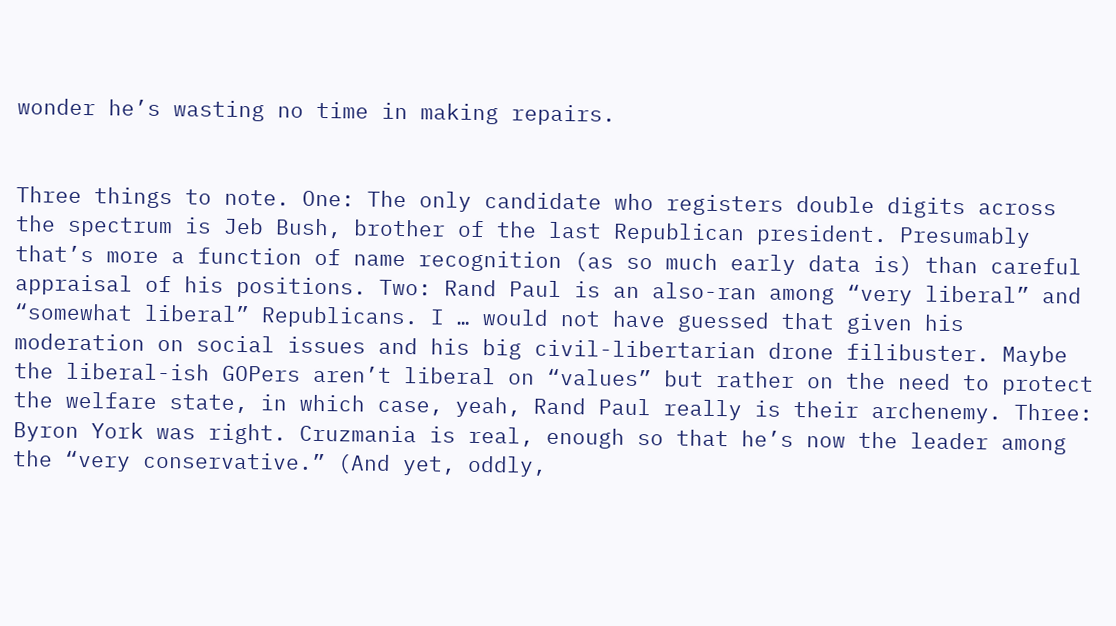wonder he’s wasting no time in making repairs.


Three things to note. One: The only candidate who registers double digits across the spectrum is Jeb Bush, brother of the last Republican president. Presumably that’s more a function of name recognition (as so much early data is) than careful appraisal of his positions. Two: Rand Paul is an also-ran among “very liberal” and “somewhat liberal” Republicans. I … would not have guessed that given his moderation on social issues and his big civil-libertarian drone filibuster. Maybe the liberal-ish GOPers aren’t liberal on “values” but rather on the need to protect the welfare state, in which case, yeah, Rand Paul really is their archenemy. Three: Byron York was right. Cruzmania is real, enough so that he’s now the leader among the “very conservative.” (And yet, oddly,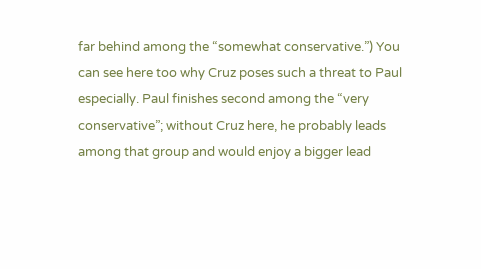far behind among the “somewhat conservative.”) You can see here too why Cruz poses such a threat to Paul especially. Paul finishes second among the “very conservative”; without Cruz here, he probably leads among that group and would enjoy a bigger lead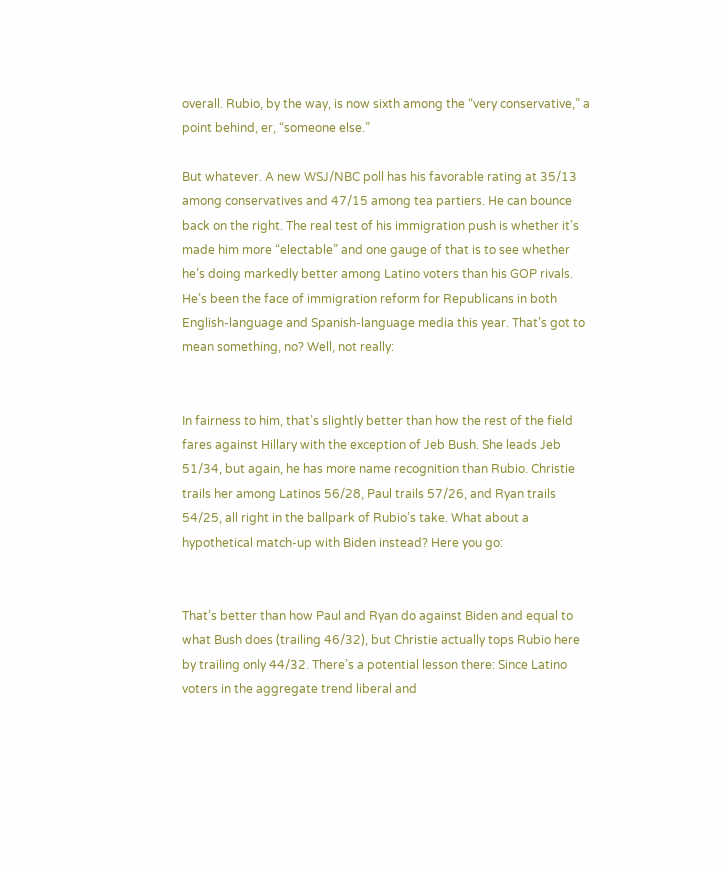overall. Rubio, by the way, is now sixth among the “very conservative,” a point behind, er, “someone else.”

But whatever. A new WSJ/NBC poll has his favorable rating at 35/13 among conservatives and 47/15 among tea partiers. He can bounce back on the right. The real test of his immigration push is whether it’s made him more “electable” and one gauge of that is to see whether he’s doing markedly better among Latino voters than his GOP rivals. He’s been the face of immigration reform for Republicans in both English-language and Spanish-language media this year. That’s got to mean something, no? Well, not really:


In fairness to him, that’s slightly better than how the rest of the field fares against Hillary with the exception of Jeb Bush. She leads Jeb 51/34, but again, he has more name recognition than Rubio. Christie trails her among Latinos 56/28, Paul trails 57/26, and Ryan trails 54/25, all right in the ballpark of Rubio’s take. What about a hypothetical match-up with Biden instead? Here you go:


That’s better than how Paul and Ryan do against Biden and equal to what Bush does (trailing 46/32), but Christie actually tops Rubio here by trailing only 44/32. There’s a potential lesson there: Since Latino voters in the aggregate trend liberal and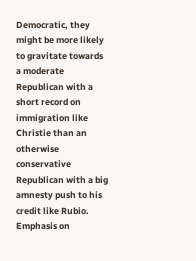Democratic, they might be more likely to gravitate towards a moderate Republican with a short record on immigration like Christie than an otherwise conservative Republican with a big amnesty push to his credit like Rubio. Emphasis on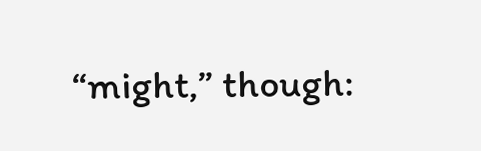“might,” though: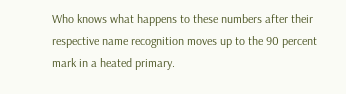Who knows what happens to these numbers after their respective name recognition moves up to the 90 percent mark in a heated primary.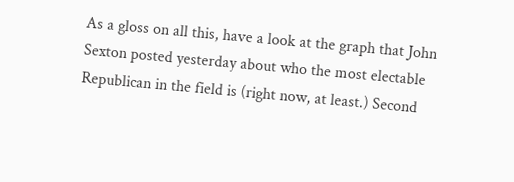As a gloss on all this, have a look at the graph that John Sexton posted yesterday about who the most electable Republican in the field is (right now, at least.) Second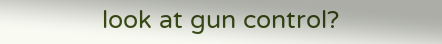look at gun control?